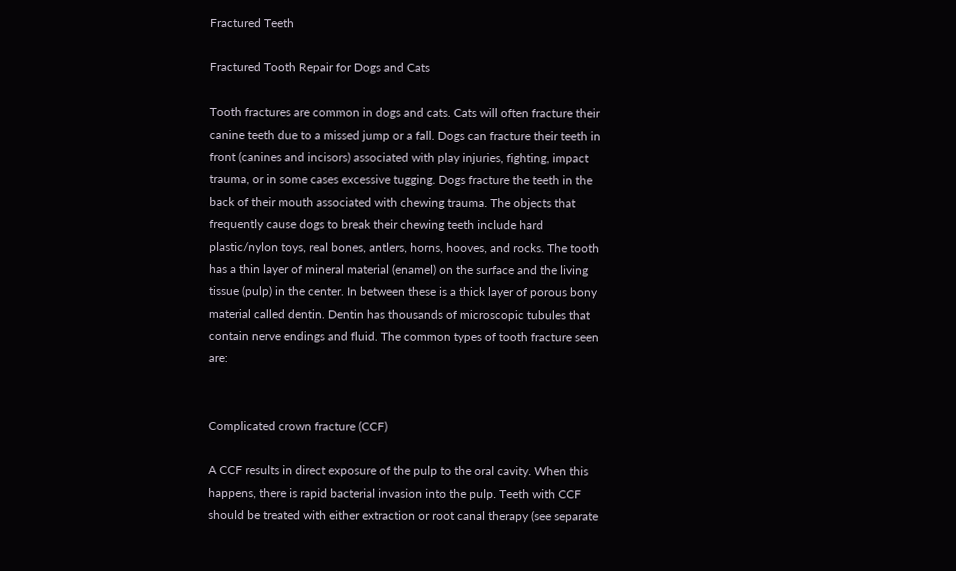Fractured Teeth

Fractured Tooth Repair for Dogs and Cats

Tooth fractures are common in dogs and cats. Cats will often fracture their canine teeth due to a missed jump or a fall. Dogs can fracture their teeth in front (canines and incisors) associated with play injuries, fighting, impact trauma, or in some cases excessive tugging. Dogs fracture the teeth in the back of their mouth associated with chewing trauma. The objects that frequently cause dogs to break their chewing teeth include hard plastic/nylon toys, real bones, antlers, horns, hooves, and rocks. The tooth has a thin layer of mineral material (enamel) on the surface and the living tissue (pulp) in the center. In between these is a thick layer of porous bony material called dentin. Dentin has thousands of microscopic tubules that contain nerve endings and fluid. The common types of tooth fracture seen are:


Complicated crown fracture (CCF)

A CCF results in direct exposure of the pulp to the oral cavity. When this happens, there is rapid bacterial invasion into the pulp. Teeth with CCF should be treated with either extraction or root canal therapy (see separate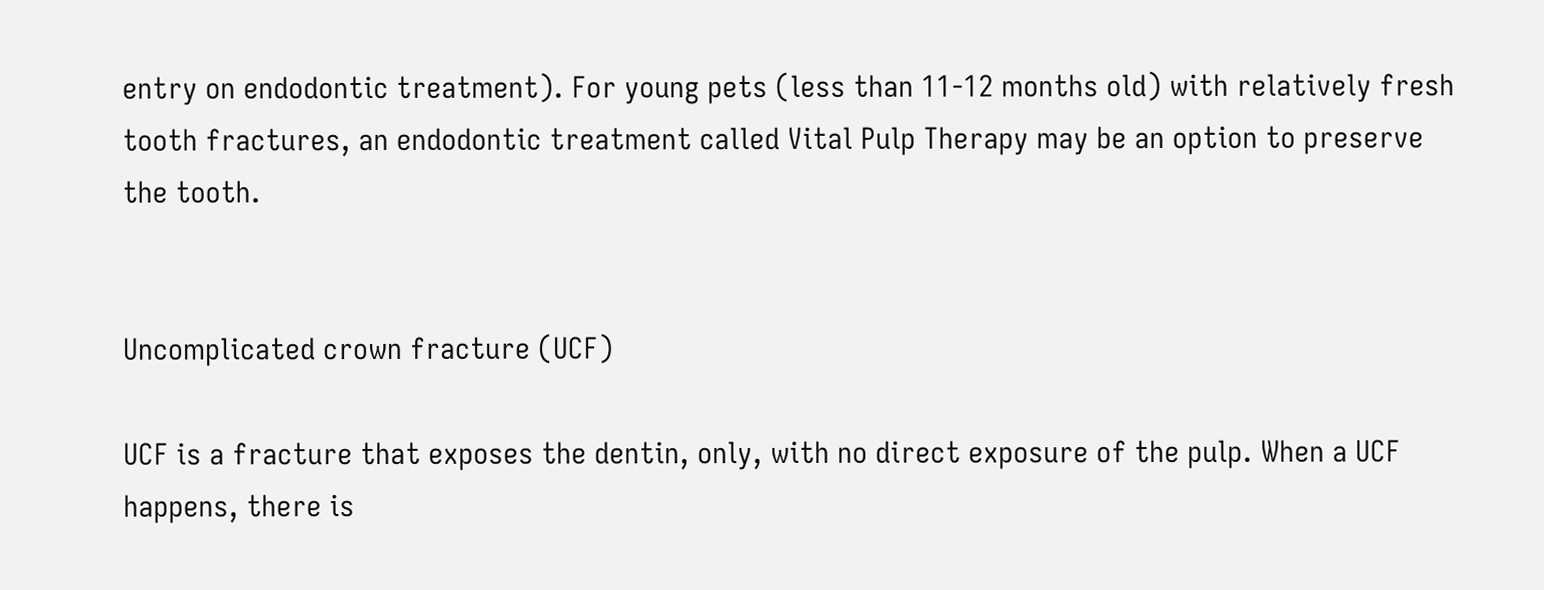entry on endodontic treatment). For young pets (less than 11-12 months old) with relatively fresh tooth fractures, an endodontic treatment called Vital Pulp Therapy may be an option to preserve the tooth.


Uncomplicated crown fracture (UCF)

UCF is a fracture that exposes the dentin, only, with no direct exposure of the pulp. When a UCF happens, there is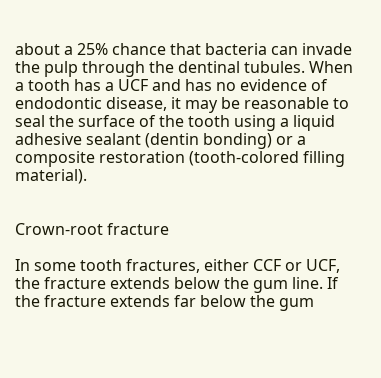about a 25% chance that bacteria can invade the pulp through the dentinal tubules. When a tooth has a UCF and has no evidence of endodontic disease, it may be reasonable to seal the surface of the tooth using a liquid adhesive sealant (dentin bonding) or a composite restoration (tooth-colored filling material).


Crown-root fracture

In some tooth fractures, either CCF or UCF, the fracture extends below the gum line. If the fracture extends far below the gum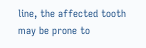line, the affected tooth may be prone to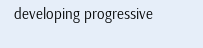developing progressive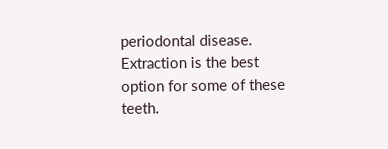periodontal disease. Extraction is the best option for some of these teeth.